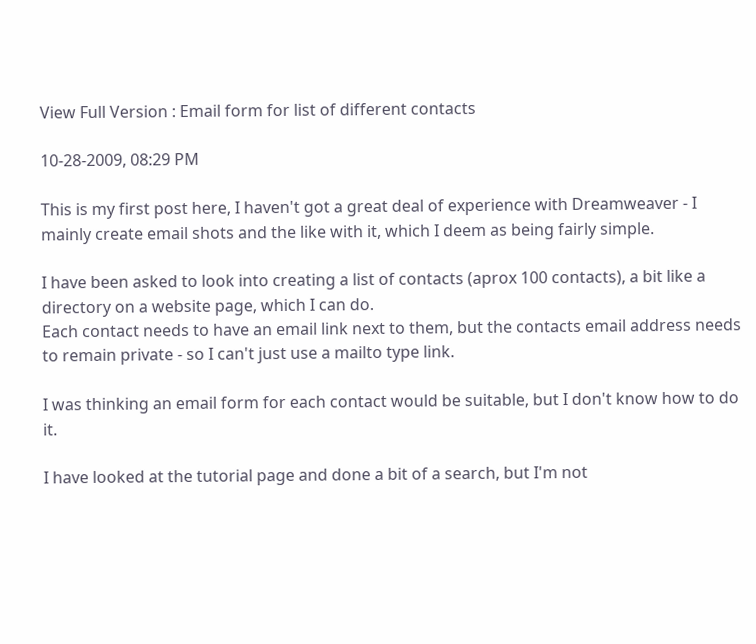View Full Version : Email form for list of different contacts

10-28-2009, 08:29 PM

This is my first post here, I haven't got a great deal of experience with Dreamweaver - I mainly create email shots and the like with it, which I deem as being fairly simple.

I have been asked to look into creating a list of contacts (aprox 100 contacts), a bit like a directory on a website page, which I can do.
Each contact needs to have an email link next to them, but the contacts email address needs to remain private - so I can't just use a mailto type link.

I was thinking an email form for each contact would be suitable, but I don't know how to do it.

I have looked at the tutorial page and done a bit of a search, but I'm not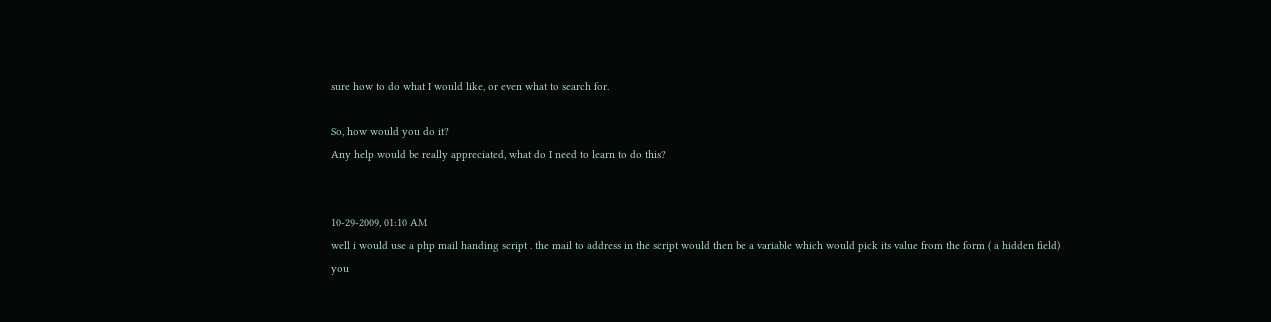sure how to do what I would like, or even what to search for.

So, how would you do it?
Any help would be really appreciated, what do I need to learn to do this?


10-29-2009, 01:10 AM
well i would use a php mail handing script . the mail to address in the script would then be a variable which would pick its value from the form ( a hidden field) you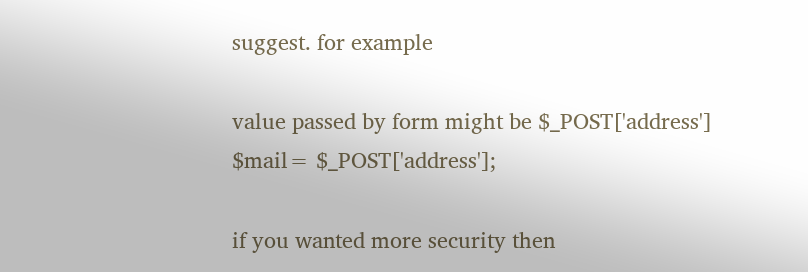suggest. for example

value passed by form might be $_POST['address']
$mail= $_POST['address'];

if you wanted more security then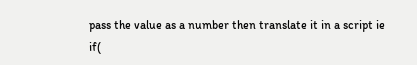pass the value as a number then translate it in a script ie
if(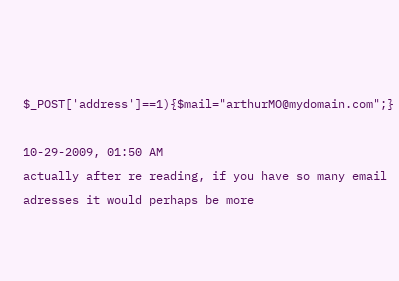$_POST['address']==1){$mail="arthurMO@mydomain.com";}

10-29-2009, 01:50 AM
actually after re reading, if you have so many email adresses it would perhaps be more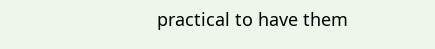practical to have them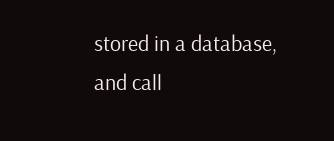stored in a database, and call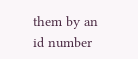them by an id number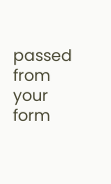passed from your form